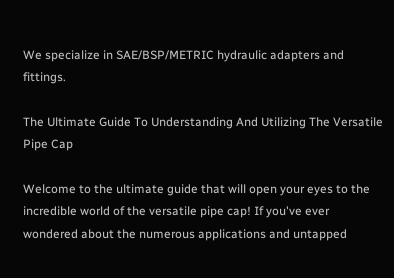We specialize in SAE/BSP/METRIC hydraulic adapters and fittings.

The Ultimate Guide To Understanding And Utilizing The Versatile Pipe Cap

Welcome to the ultimate guide that will open your eyes to the incredible world of the versatile pipe cap! If you've ever wondered about the numerous applications and untapped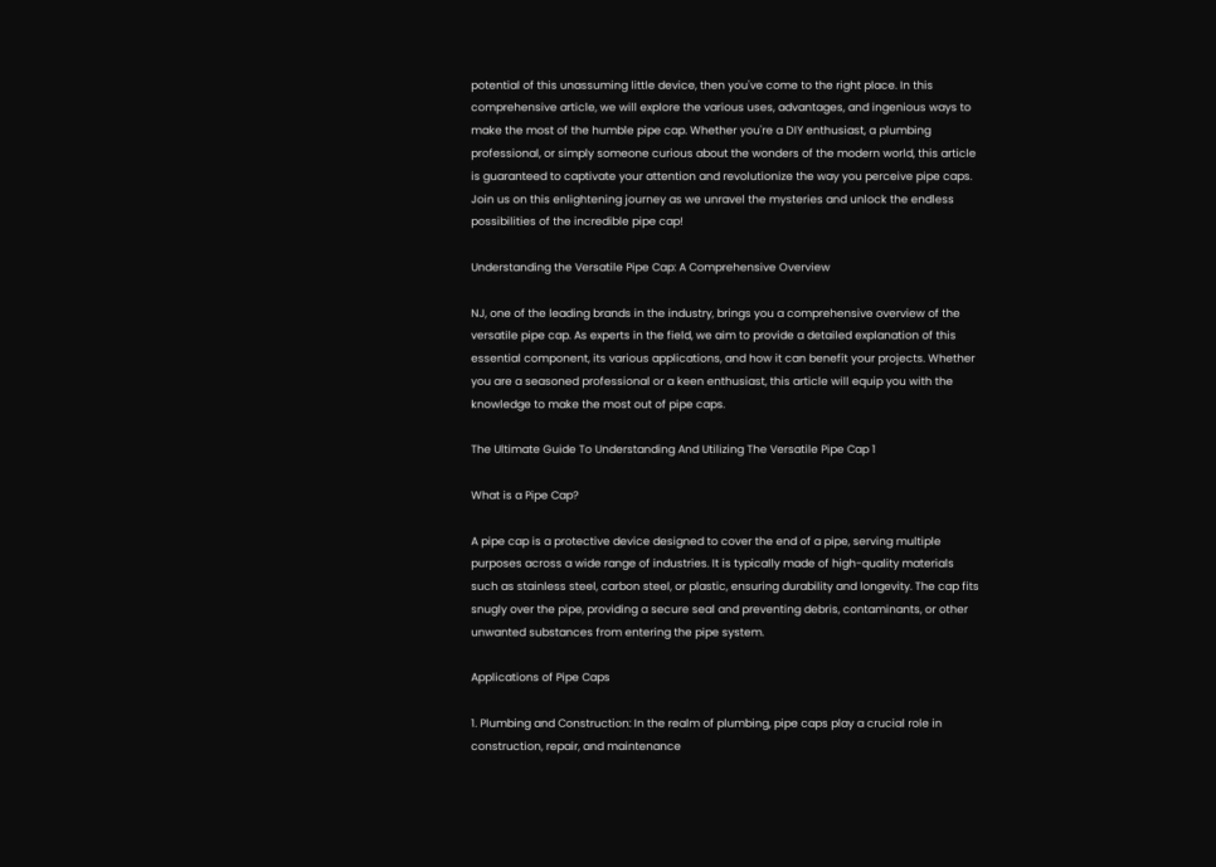potential of this unassuming little device, then you've come to the right place. In this comprehensive article, we will explore the various uses, advantages, and ingenious ways to make the most of the humble pipe cap. Whether you're a DIY enthusiast, a plumbing professional, or simply someone curious about the wonders of the modern world, this article is guaranteed to captivate your attention and revolutionize the way you perceive pipe caps. Join us on this enlightening journey as we unravel the mysteries and unlock the endless possibilities of the incredible pipe cap!

Understanding the Versatile Pipe Cap: A Comprehensive Overview

NJ, one of the leading brands in the industry, brings you a comprehensive overview of the versatile pipe cap. As experts in the field, we aim to provide a detailed explanation of this essential component, its various applications, and how it can benefit your projects. Whether you are a seasoned professional or a keen enthusiast, this article will equip you with the knowledge to make the most out of pipe caps.

The Ultimate Guide To Understanding And Utilizing The Versatile Pipe Cap 1

What is a Pipe Cap?

A pipe cap is a protective device designed to cover the end of a pipe, serving multiple purposes across a wide range of industries. It is typically made of high-quality materials such as stainless steel, carbon steel, or plastic, ensuring durability and longevity. The cap fits snugly over the pipe, providing a secure seal and preventing debris, contaminants, or other unwanted substances from entering the pipe system.

Applications of Pipe Caps

1. Plumbing and Construction: In the realm of plumbing, pipe caps play a crucial role in construction, repair, and maintenance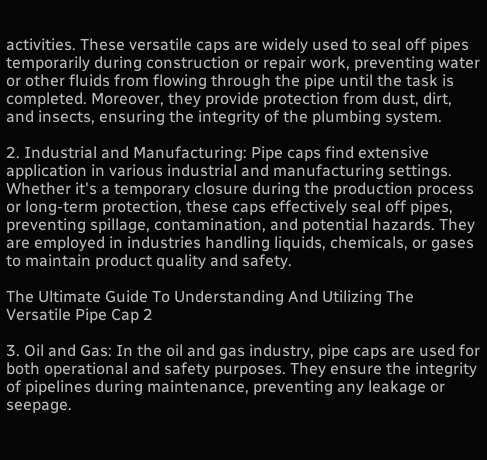activities. These versatile caps are widely used to seal off pipes temporarily during construction or repair work, preventing water or other fluids from flowing through the pipe until the task is completed. Moreover, they provide protection from dust, dirt, and insects, ensuring the integrity of the plumbing system.

2. Industrial and Manufacturing: Pipe caps find extensive application in various industrial and manufacturing settings. Whether it's a temporary closure during the production process or long-term protection, these caps effectively seal off pipes, preventing spillage, contamination, and potential hazards. They are employed in industries handling liquids, chemicals, or gases to maintain product quality and safety.

The Ultimate Guide To Understanding And Utilizing The Versatile Pipe Cap 2

3. Oil and Gas: In the oil and gas industry, pipe caps are used for both operational and safety purposes. They ensure the integrity of pipelines during maintenance, preventing any leakage or seepage.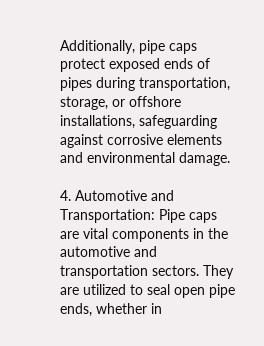Additionally, pipe caps protect exposed ends of pipes during transportation, storage, or offshore installations, safeguarding against corrosive elements and environmental damage.

4. Automotive and Transportation: Pipe caps are vital components in the automotive and transportation sectors. They are utilized to seal open pipe ends, whether in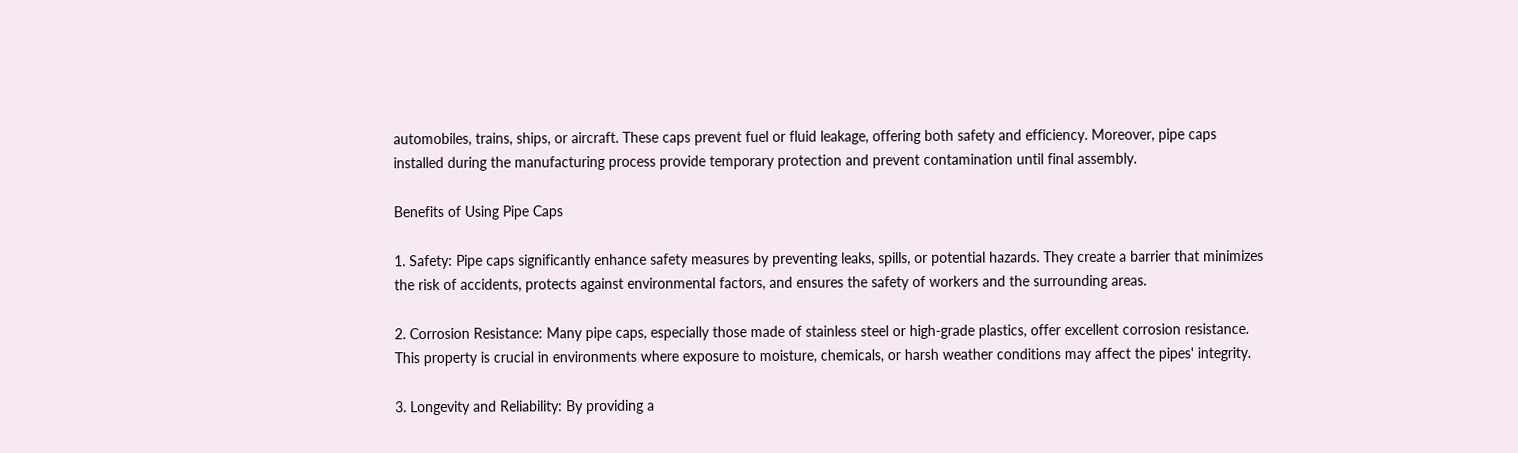automobiles, trains, ships, or aircraft. These caps prevent fuel or fluid leakage, offering both safety and efficiency. Moreover, pipe caps installed during the manufacturing process provide temporary protection and prevent contamination until final assembly.

Benefits of Using Pipe Caps

1. Safety: Pipe caps significantly enhance safety measures by preventing leaks, spills, or potential hazards. They create a barrier that minimizes the risk of accidents, protects against environmental factors, and ensures the safety of workers and the surrounding areas.

2. Corrosion Resistance: Many pipe caps, especially those made of stainless steel or high-grade plastics, offer excellent corrosion resistance. This property is crucial in environments where exposure to moisture, chemicals, or harsh weather conditions may affect the pipes' integrity.

3. Longevity and Reliability: By providing a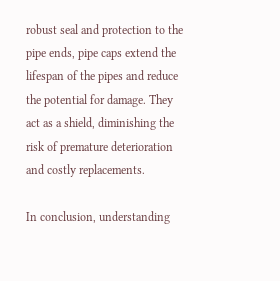robust seal and protection to the pipe ends, pipe caps extend the lifespan of the pipes and reduce the potential for damage. They act as a shield, diminishing the risk of premature deterioration and costly replacements.

In conclusion, understanding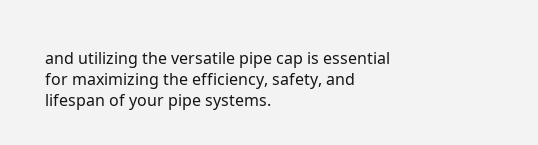and utilizing the versatile pipe cap is essential for maximizing the efficiency, safety, and lifespan of your pipe systems.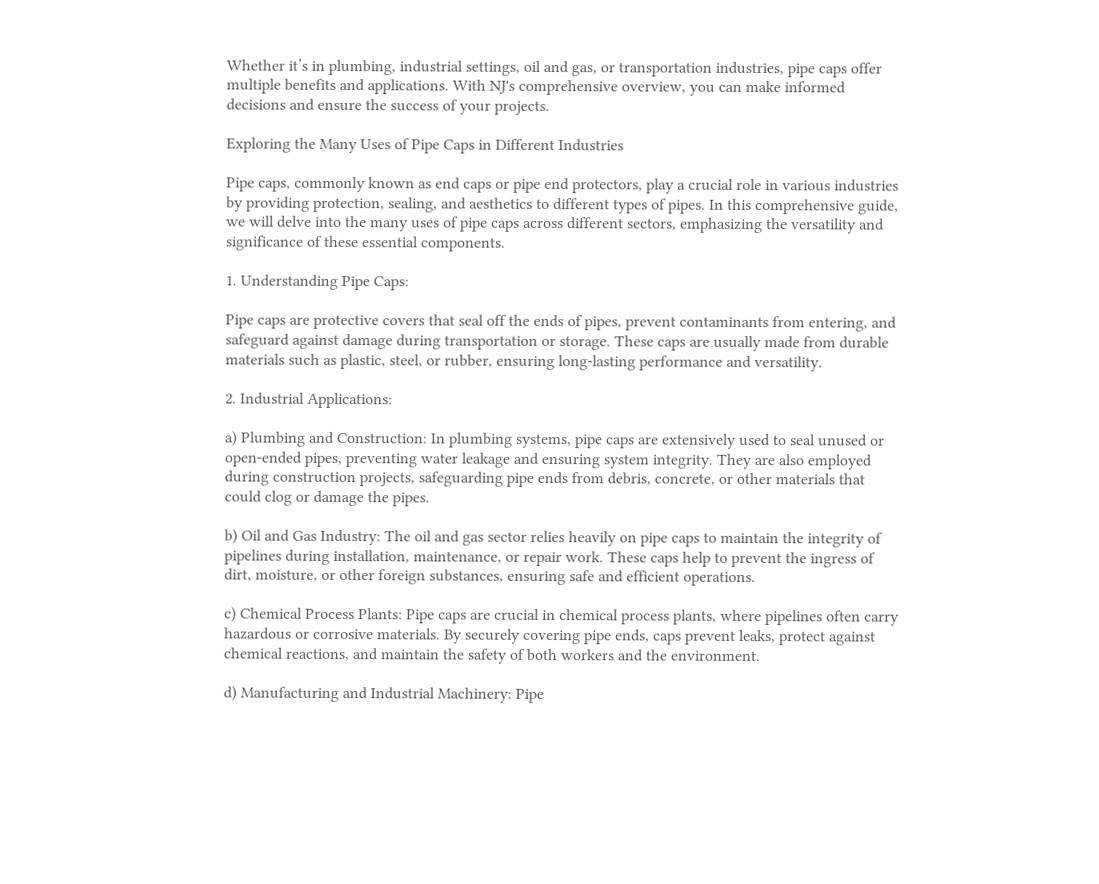Whether it’s in plumbing, industrial settings, oil and gas, or transportation industries, pipe caps offer multiple benefits and applications. With NJ's comprehensive overview, you can make informed decisions and ensure the success of your projects.

Exploring the Many Uses of Pipe Caps in Different Industries

Pipe caps, commonly known as end caps or pipe end protectors, play a crucial role in various industries by providing protection, sealing, and aesthetics to different types of pipes. In this comprehensive guide, we will delve into the many uses of pipe caps across different sectors, emphasizing the versatility and significance of these essential components.

1. Understanding Pipe Caps:

Pipe caps are protective covers that seal off the ends of pipes, prevent contaminants from entering, and safeguard against damage during transportation or storage. These caps are usually made from durable materials such as plastic, steel, or rubber, ensuring long-lasting performance and versatility.

2. Industrial Applications:

a) Plumbing and Construction: In plumbing systems, pipe caps are extensively used to seal unused or open-ended pipes, preventing water leakage and ensuring system integrity. They are also employed during construction projects, safeguarding pipe ends from debris, concrete, or other materials that could clog or damage the pipes.

b) Oil and Gas Industry: The oil and gas sector relies heavily on pipe caps to maintain the integrity of pipelines during installation, maintenance, or repair work. These caps help to prevent the ingress of dirt, moisture, or other foreign substances, ensuring safe and efficient operations.

c) Chemical Process Plants: Pipe caps are crucial in chemical process plants, where pipelines often carry hazardous or corrosive materials. By securely covering pipe ends, caps prevent leaks, protect against chemical reactions, and maintain the safety of both workers and the environment.

d) Manufacturing and Industrial Machinery: Pipe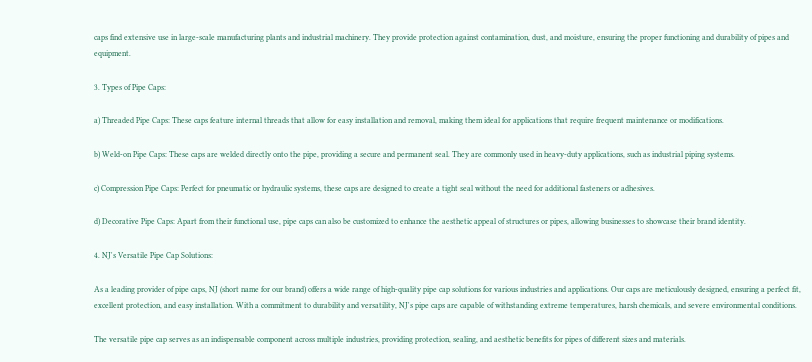caps find extensive use in large-scale manufacturing plants and industrial machinery. They provide protection against contamination, dust, and moisture, ensuring the proper functioning and durability of pipes and equipment.

3. Types of Pipe Caps:

a) Threaded Pipe Caps: These caps feature internal threads that allow for easy installation and removal, making them ideal for applications that require frequent maintenance or modifications.

b) Weld-on Pipe Caps: These caps are welded directly onto the pipe, providing a secure and permanent seal. They are commonly used in heavy-duty applications, such as industrial piping systems.

c) Compression Pipe Caps: Perfect for pneumatic or hydraulic systems, these caps are designed to create a tight seal without the need for additional fasteners or adhesives.

d) Decorative Pipe Caps: Apart from their functional use, pipe caps can also be customized to enhance the aesthetic appeal of structures or pipes, allowing businesses to showcase their brand identity.

4. NJ's Versatile Pipe Cap Solutions:

As a leading provider of pipe caps, NJ (short name for our brand) offers a wide range of high-quality pipe cap solutions for various industries and applications. Our caps are meticulously designed, ensuring a perfect fit, excellent protection, and easy installation. With a commitment to durability and versatility, NJ's pipe caps are capable of withstanding extreme temperatures, harsh chemicals, and severe environmental conditions.

The versatile pipe cap serves as an indispensable component across multiple industries, providing protection, sealing, and aesthetic benefits for pipes of different sizes and materials.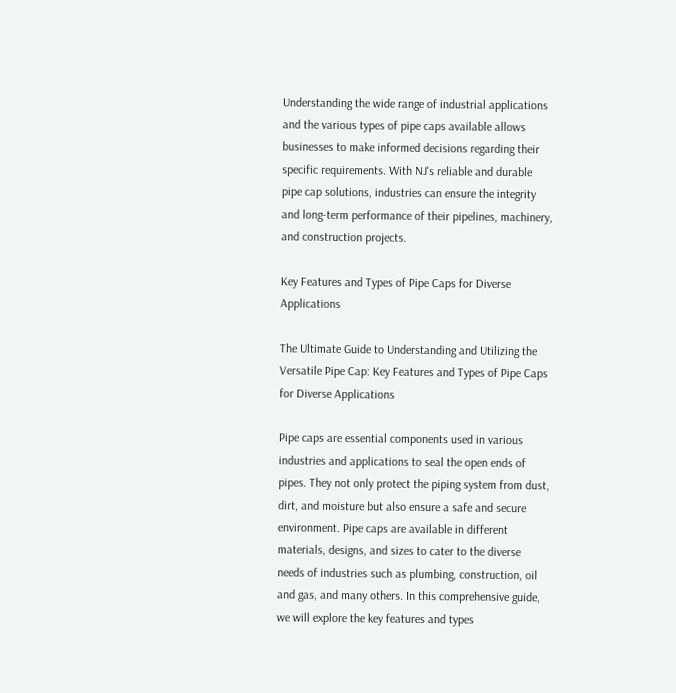Understanding the wide range of industrial applications and the various types of pipe caps available allows businesses to make informed decisions regarding their specific requirements. With NJ's reliable and durable pipe cap solutions, industries can ensure the integrity and long-term performance of their pipelines, machinery, and construction projects.

Key Features and Types of Pipe Caps for Diverse Applications

The Ultimate Guide to Understanding and Utilizing the Versatile Pipe Cap: Key Features and Types of Pipe Caps for Diverse Applications

Pipe caps are essential components used in various industries and applications to seal the open ends of pipes. They not only protect the piping system from dust, dirt, and moisture but also ensure a safe and secure environment. Pipe caps are available in different materials, designs, and sizes to cater to the diverse needs of industries such as plumbing, construction, oil and gas, and many others. In this comprehensive guide, we will explore the key features and types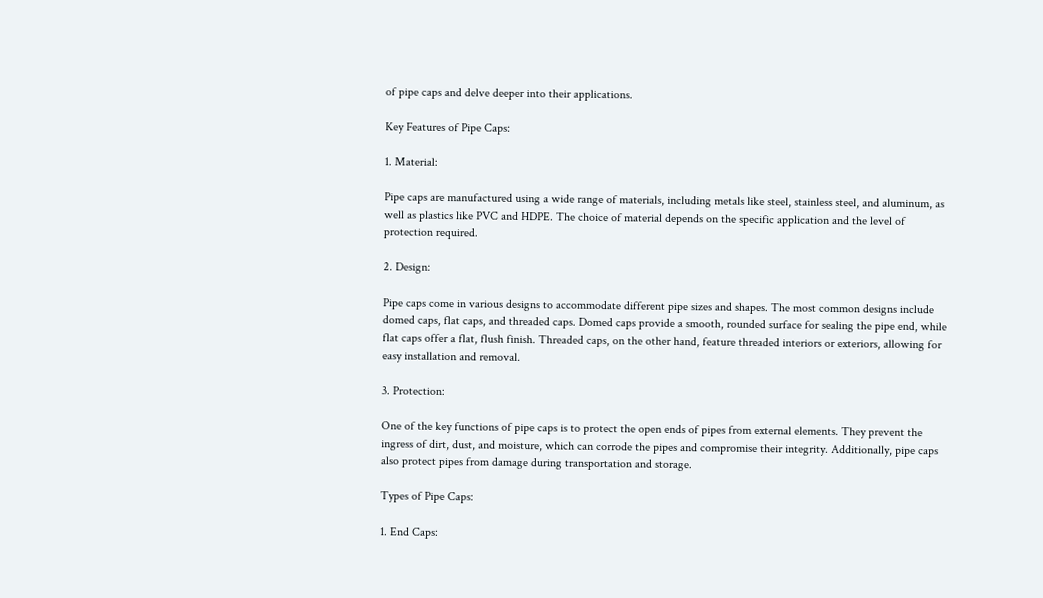of pipe caps and delve deeper into their applications.

Key Features of Pipe Caps:

1. Material:

Pipe caps are manufactured using a wide range of materials, including metals like steel, stainless steel, and aluminum, as well as plastics like PVC and HDPE. The choice of material depends on the specific application and the level of protection required.

2. Design:

Pipe caps come in various designs to accommodate different pipe sizes and shapes. The most common designs include domed caps, flat caps, and threaded caps. Domed caps provide a smooth, rounded surface for sealing the pipe end, while flat caps offer a flat, flush finish. Threaded caps, on the other hand, feature threaded interiors or exteriors, allowing for easy installation and removal.

3. Protection:

One of the key functions of pipe caps is to protect the open ends of pipes from external elements. They prevent the ingress of dirt, dust, and moisture, which can corrode the pipes and compromise their integrity. Additionally, pipe caps also protect pipes from damage during transportation and storage.

Types of Pipe Caps:

1. End Caps: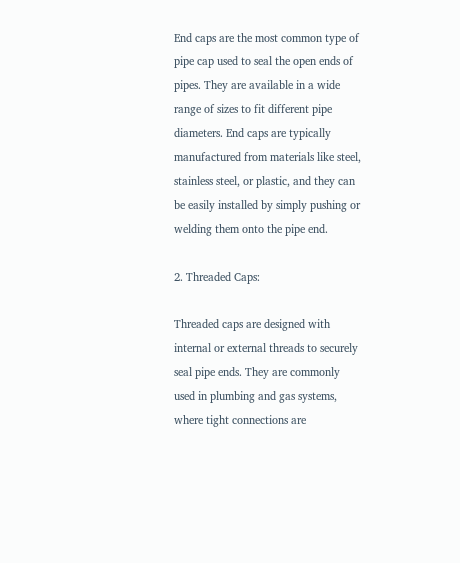End caps are the most common type of pipe cap used to seal the open ends of pipes. They are available in a wide range of sizes to fit different pipe diameters. End caps are typically manufactured from materials like steel, stainless steel, or plastic, and they can be easily installed by simply pushing or welding them onto the pipe end.

2. Threaded Caps:

Threaded caps are designed with internal or external threads to securely seal pipe ends. They are commonly used in plumbing and gas systems, where tight connections are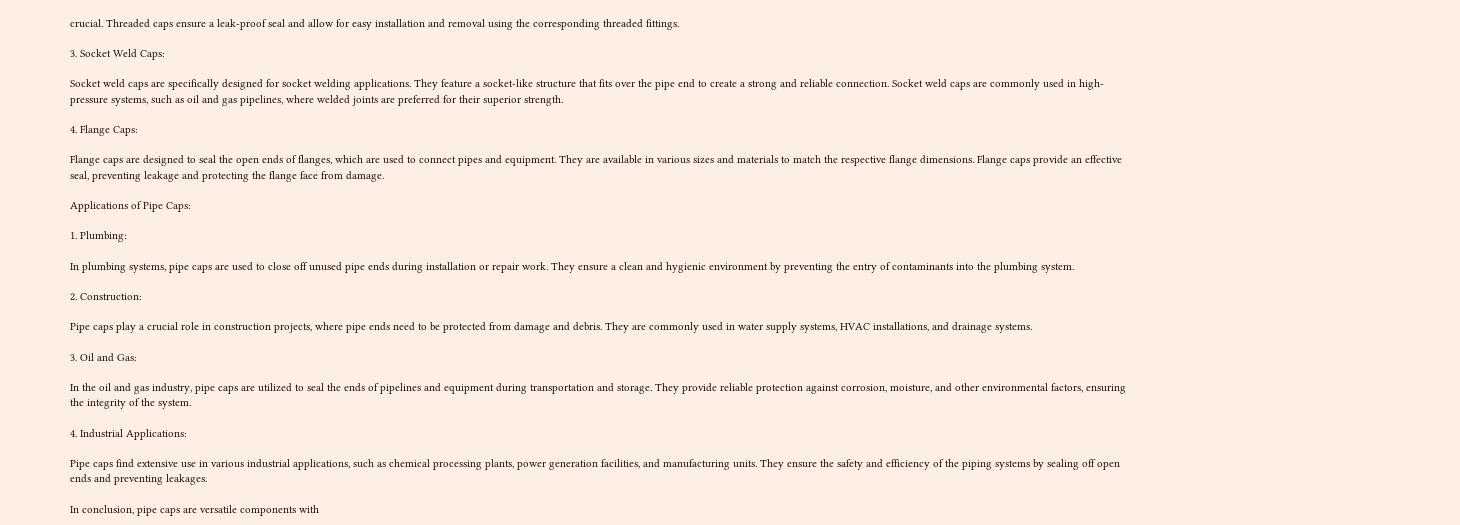crucial. Threaded caps ensure a leak-proof seal and allow for easy installation and removal using the corresponding threaded fittings.

3. Socket Weld Caps:

Socket weld caps are specifically designed for socket welding applications. They feature a socket-like structure that fits over the pipe end to create a strong and reliable connection. Socket weld caps are commonly used in high-pressure systems, such as oil and gas pipelines, where welded joints are preferred for their superior strength.

4. Flange Caps:

Flange caps are designed to seal the open ends of flanges, which are used to connect pipes and equipment. They are available in various sizes and materials to match the respective flange dimensions. Flange caps provide an effective seal, preventing leakage and protecting the flange face from damage.

Applications of Pipe Caps:

1. Plumbing:

In plumbing systems, pipe caps are used to close off unused pipe ends during installation or repair work. They ensure a clean and hygienic environment by preventing the entry of contaminants into the plumbing system.

2. Construction:

Pipe caps play a crucial role in construction projects, where pipe ends need to be protected from damage and debris. They are commonly used in water supply systems, HVAC installations, and drainage systems.

3. Oil and Gas:

In the oil and gas industry, pipe caps are utilized to seal the ends of pipelines and equipment during transportation and storage. They provide reliable protection against corrosion, moisture, and other environmental factors, ensuring the integrity of the system.

4. Industrial Applications:

Pipe caps find extensive use in various industrial applications, such as chemical processing plants, power generation facilities, and manufacturing units. They ensure the safety and efficiency of the piping systems by sealing off open ends and preventing leakages.

In conclusion, pipe caps are versatile components with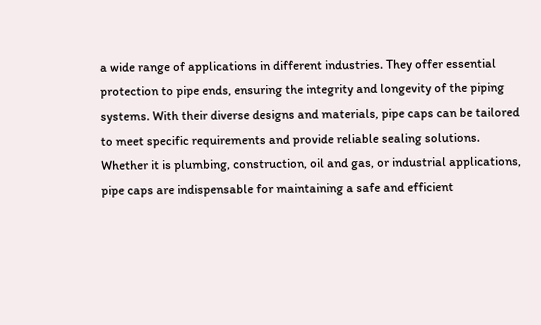a wide range of applications in different industries. They offer essential protection to pipe ends, ensuring the integrity and longevity of the piping systems. With their diverse designs and materials, pipe caps can be tailored to meet specific requirements and provide reliable sealing solutions. Whether it is plumbing, construction, oil and gas, or industrial applications, pipe caps are indispensable for maintaining a safe and efficient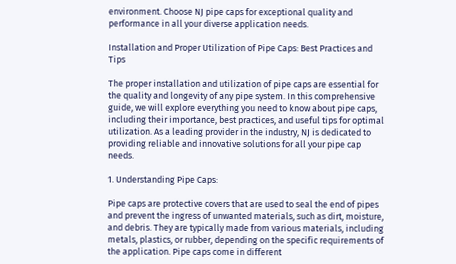environment. Choose NJ pipe caps for exceptional quality and performance in all your diverse application needs.

Installation and Proper Utilization of Pipe Caps: Best Practices and Tips

The proper installation and utilization of pipe caps are essential for the quality and longevity of any pipe system. In this comprehensive guide, we will explore everything you need to know about pipe caps, including their importance, best practices, and useful tips for optimal utilization. As a leading provider in the industry, NJ is dedicated to providing reliable and innovative solutions for all your pipe cap needs.

1. Understanding Pipe Caps:

Pipe caps are protective covers that are used to seal the end of pipes and prevent the ingress of unwanted materials, such as dirt, moisture, and debris. They are typically made from various materials, including metals, plastics, or rubber, depending on the specific requirements of the application. Pipe caps come in different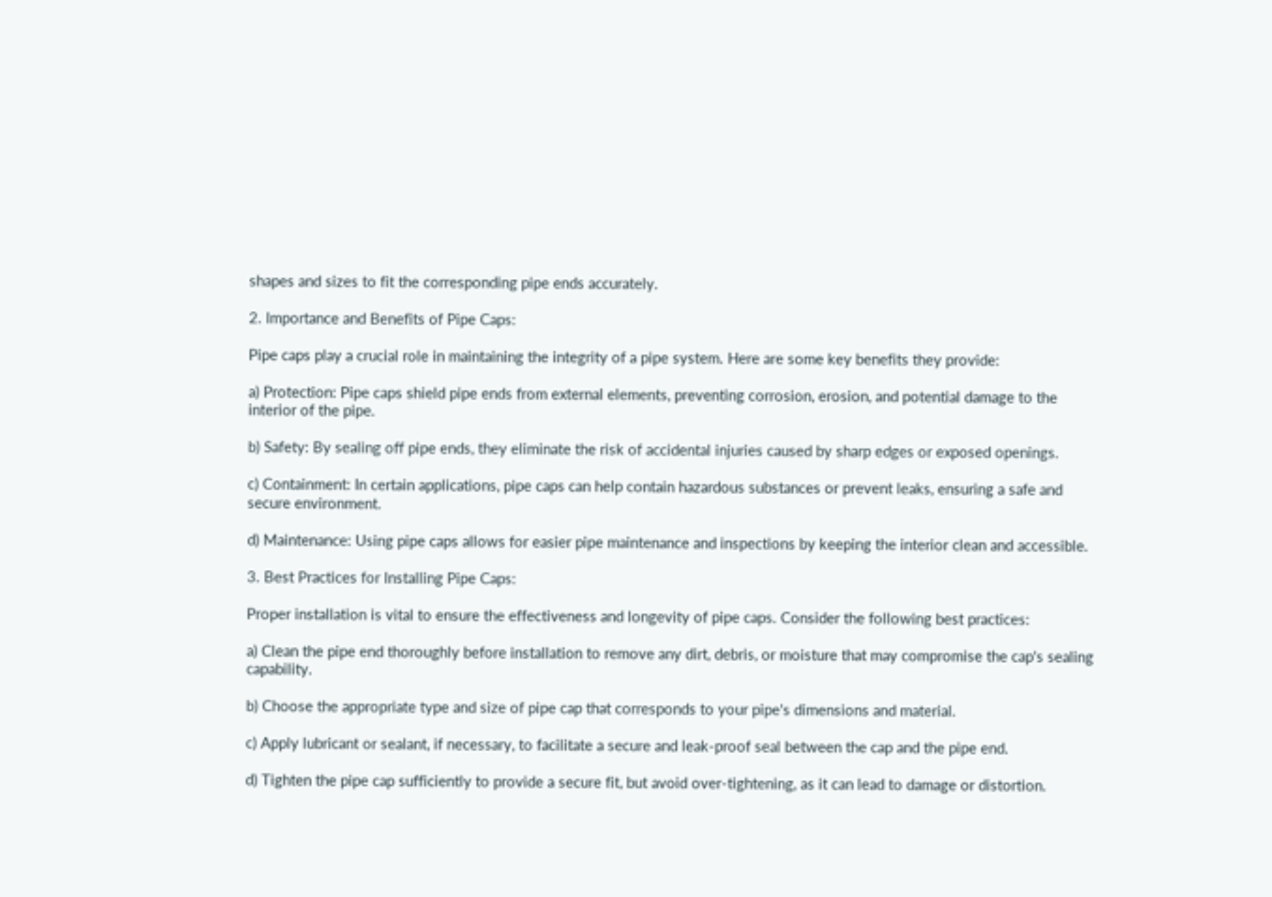shapes and sizes to fit the corresponding pipe ends accurately.

2. Importance and Benefits of Pipe Caps:

Pipe caps play a crucial role in maintaining the integrity of a pipe system. Here are some key benefits they provide:

a) Protection: Pipe caps shield pipe ends from external elements, preventing corrosion, erosion, and potential damage to the interior of the pipe.

b) Safety: By sealing off pipe ends, they eliminate the risk of accidental injuries caused by sharp edges or exposed openings.

c) Containment: In certain applications, pipe caps can help contain hazardous substances or prevent leaks, ensuring a safe and secure environment.

d) Maintenance: Using pipe caps allows for easier pipe maintenance and inspections by keeping the interior clean and accessible.

3. Best Practices for Installing Pipe Caps:

Proper installation is vital to ensure the effectiveness and longevity of pipe caps. Consider the following best practices:

a) Clean the pipe end thoroughly before installation to remove any dirt, debris, or moisture that may compromise the cap's sealing capability.

b) Choose the appropriate type and size of pipe cap that corresponds to your pipe's dimensions and material.

c) Apply lubricant or sealant, if necessary, to facilitate a secure and leak-proof seal between the cap and the pipe end.

d) Tighten the pipe cap sufficiently to provide a secure fit, but avoid over-tightening, as it can lead to damage or distortion.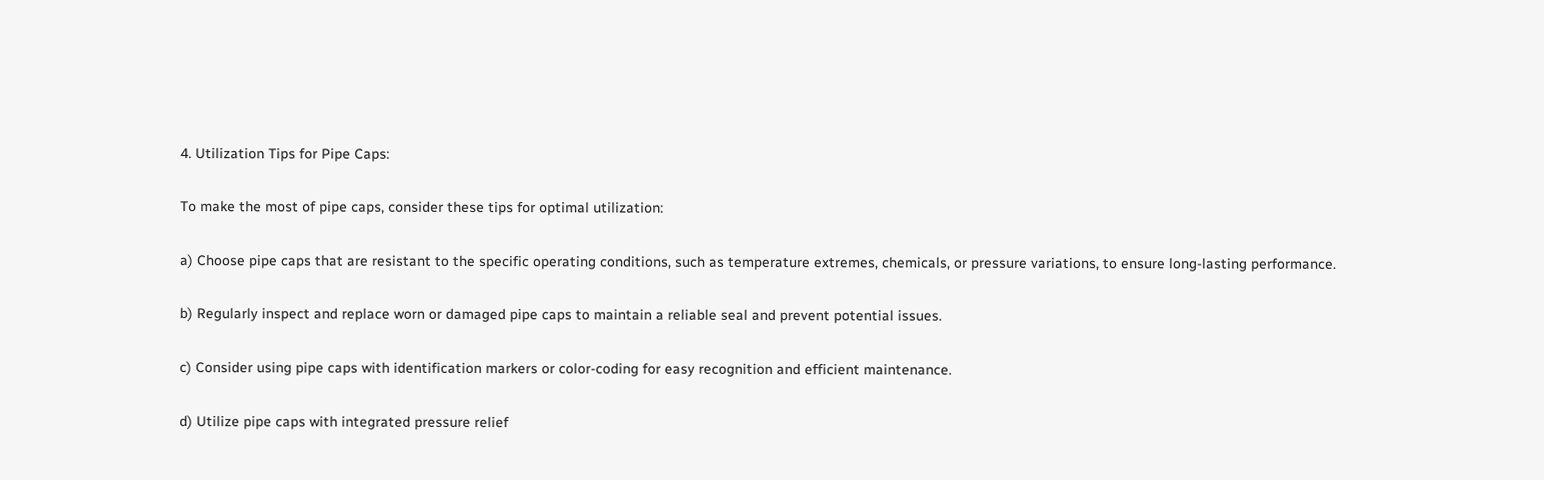4. Utilization Tips for Pipe Caps:

To make the most of pipe caps, consider these tips for optimal utilization:

a) Choose pipe caps that are resistant to the specific operating conditions, such as temperature extremes, chemicals, or pressure variations, to ensure long-lasting performance.

b) Regularly inspect and replace worn or damaged pipe caps to maintain a reliable seal and prevent potential issues.

c) Consider using pipe caps with identification markers or color-coding for easy recognition and efficient maintenance.

d) Utilize pipe caps with integrated pressure relief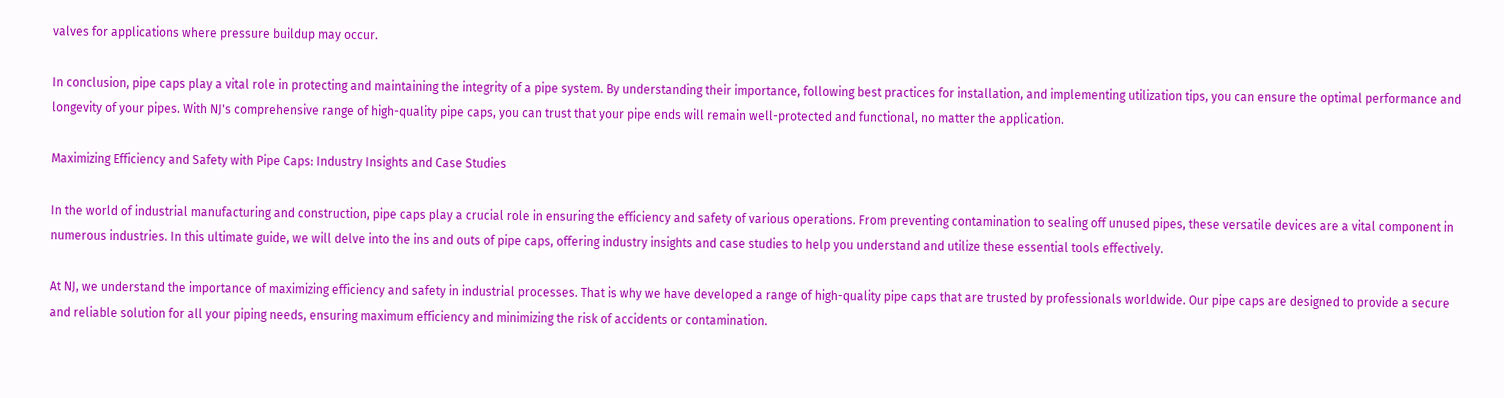valves for applications where pressure buildup may occur.

In conclusion, pipe caps play a vital role in protecting and maintaining the integrity of a pipe system. By understanding their importance, following best practices for installation, and implementing utilization tips, you can ensure the optimal performance and longevity of your pipes. With NJ's comprehensive range of high-quality pipe caps, you can trust that your pipe ends will remain well-protected and functional, no matter the application.

Maximizing Efficiency and Safety with Pipe Caps: Industry Insights and Case Studies

In the world of industrial manufacturing and construction, pipe caps play a crucial role in ensuring the efficiency and safety of various operations. From preventing contamination to sealing off unused pipes, these versatile devices are a vital component in numerous industries. In this ultimate guide, we will delve into the ins and outs of pipe caps, offering industry insights and case studies to help you understand and utilize these essential tools effectively.

At NJ, we understand the importance of maximizing efficiency and safety in industrial processes. That is why we have developed a range of high-quality pipe caps that are trusted by professionals worldwide. Our pipe caps are designed to provide a secure and reliable solution for all your piping needs, ensuring maximum efficiency and minimizing the risk of accidents or contamination.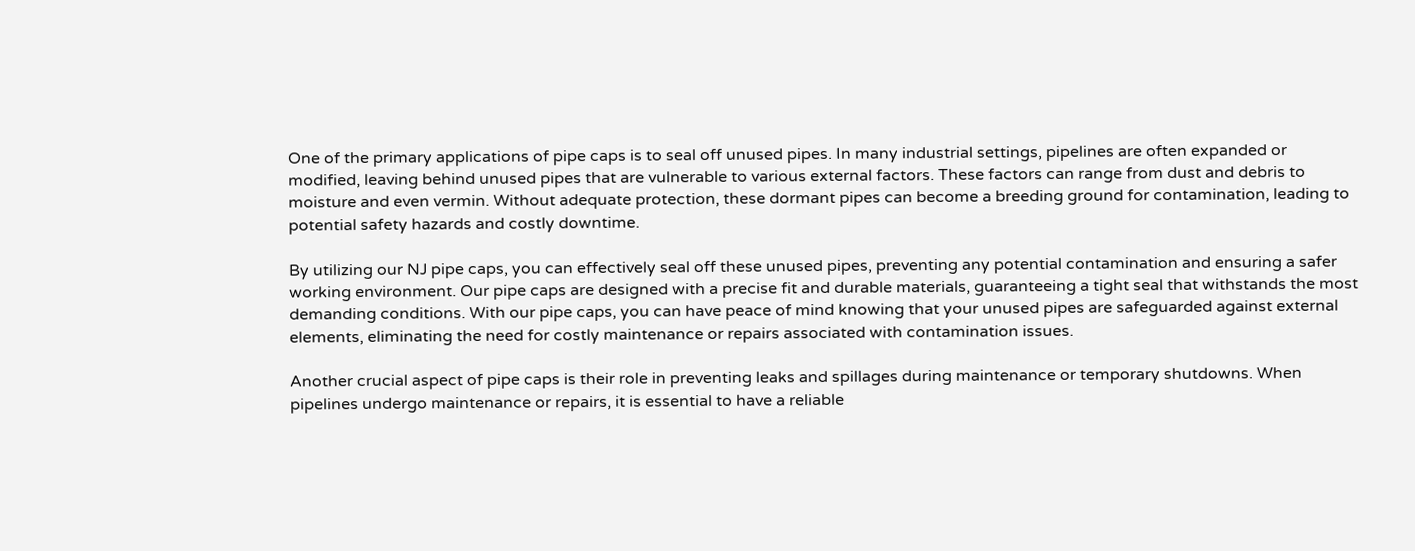One of the primary applications of pipe caps is to seal off unused pipes. In many industrial settings, pipelines are often expanded or modified, leaving behind unused pipes that are vulnerable to various external factors. These factors can range from dust and debris to moisture and even vermin. Without adequate protection, these dormant pipes can become a breeding ground for contamination, leading to potential safety hazards and costly downtime.

By utilizing our NJ pipe caps, you can effectively seal off these unused pipes, preventing any potential contamination and ensuring a safer working environment. Our pipe caps are designed with a precise fit and durable materials, guaranteeing a tight seal that withstands the most demanding conditions. With our pipe caps, you can have peace of mind knowing that your unused pipes are safeguarded against external elements, eliminating the need for costly maintenance or repairs associated with contamination issues.

Another crucial aspect of pipe caps is their role in preventing leaks and spillages during maintenance or temporary shutdowns. When pipelines undergo maintenance or repairs, it is essential to have a reliable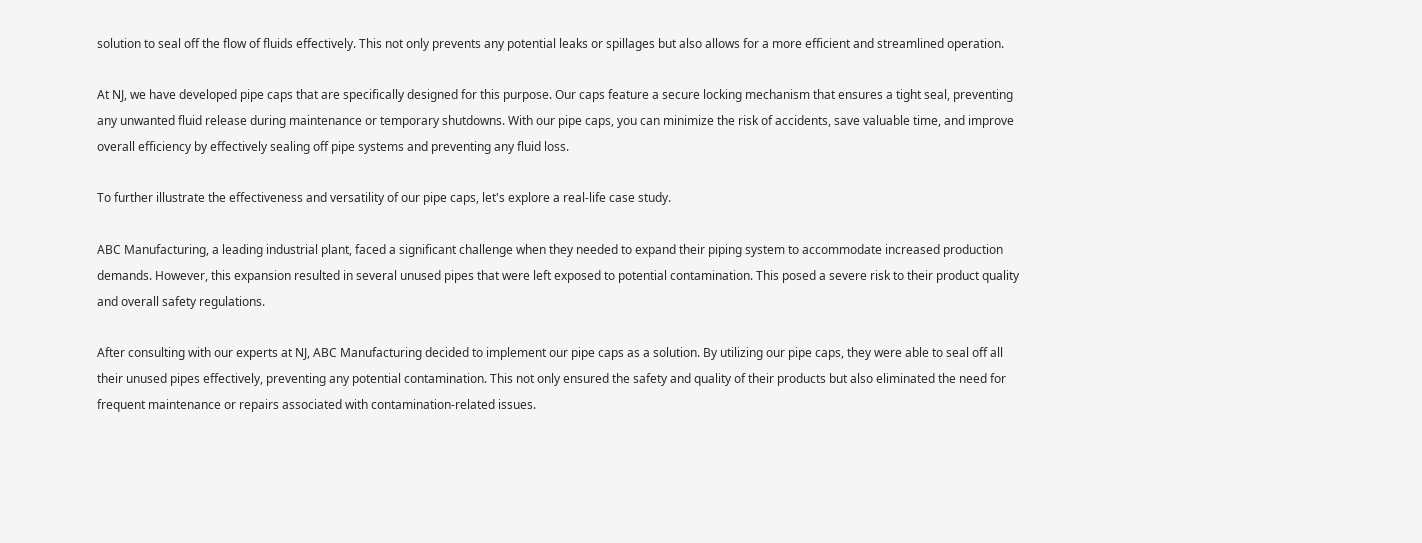solution to seal off the flow of fluids effectively. This not only prevents any potential leaks or spillages but also allows for a more efficient and streamlined operation.

At NJ, we have developed pipe caps that are specifically designed for this purpose. Our caps feature a secure locking mechanism that ensures a tight seal, preventing any unwanted fluid release during maintenance or temporary shutdowns. With our pipe caps, you can minimize the risk of accidents, save valuable time, and improve overall efficiency by effectively sealing off pipe systems and preventing any fluid loss.

To further illustrate the effectiveness and versatility of our pipe caps, let's explore a real-life case study.

ABC Manufacturing, a leading industrial plant, faced a significant challenge when they needed to expand their piping system to accommodate increased production demands. However, this expansion resulted in several unused pipes that were left exposed to potential contamination. This posed a severe risk to their product quality and overall safety regulations.

After consulting with our experts at NJ, ABC Manufacturing decided to implement our pipe caps as a solution. By utilizing our pipe caps, they were able to seal off all their unused pipes effectively, preventing any potential contamination. This not only ensured the safety and quality of their products but also eliminated the need for frequent maintenance or repairs associated with contamination-related issues.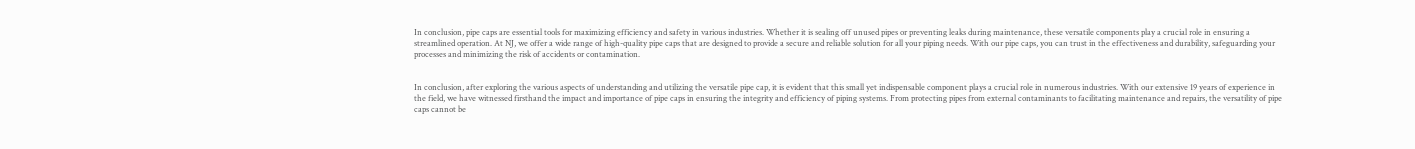In conclusion, pipe caps are essential tools for maximizing efficiency and safety in various industries. Whether it is sealing off unused pipes or preventing leaks during maintenance, these versatile components play a crucial role in ensuring a streamlined operation. At NJ, we offer a wide range of high-quality pipe caps that are designed to provide a secure and reliable solution for all your piping needs. With our pipe caps, you can trust in the effectiveness and durability, safeguarding your processes and minimizing the risk of accidents or contamination.


In conclusion, after exploring the various aspects of understanding and utilizing the versatile pipe cap, it is evident that this small yet indispensable component plays a crucial role in numerous industries. With our extensive 19 years of experience in the field, we have witnessed firsthand the impact and importance of pipe caps in ensuring the integrity and efficiency of piping systems. From protecting pipes from external contaminants to facilitating maintenance and repairs, the versatility of pipe caps cannot be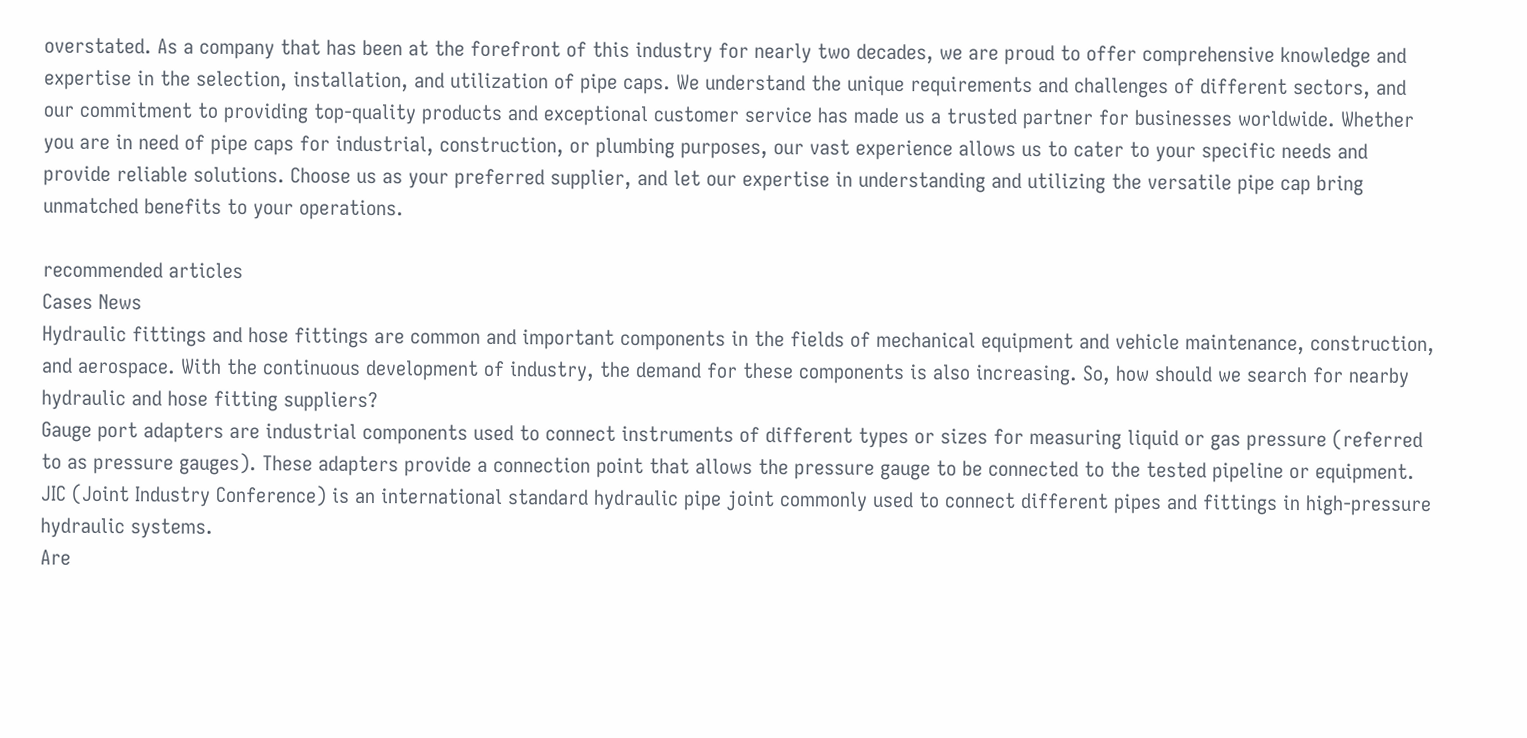overstated. As a company that has been at the forefront of this industry for nearly two decades, we are proud to offer comprehensive knowledge and expertise in the selection, installation, and utilization of pipe caps. We understand the unique requirements and challenges of different sectors, and our commitment to providing top-quality products and exceptional customer service has made us a trusted partner for businesses worldwide. Whether you are in need of pipe caps for industrial, construction, or plumbing purposes, our vast experience allows us to cater to your specific needs and provide reliable solutions. Choose us as your preferred supplier, and let our expertise in understanding and utilizing the versatile pipe cap bring unmatched benefits to your operations.

recommended articles
Cases News
Hydraulic fittings and hose fittings are common and important components in the fields of mechanical equipment and vehicle maintenance, construction, and aerospace. With the continuous development of industry, the demand for these components is also increasing. So, how should we search for nearby hydraulic and hose fitting suppliers?
Gauge port adapters are industrial components used to connect instruments of different types or sizes for measuring liquid or gas pressure (referred to as pressure gauges). These adapters provide a connection point that allows the pressure gauge to be connected to the tested pipeline or equipment.
JIC (Joint Industry Conference) is an international standard hydraulic pipe joint commonly used to connect different pipes and fittings in high-pressure hydraulic systems.
Are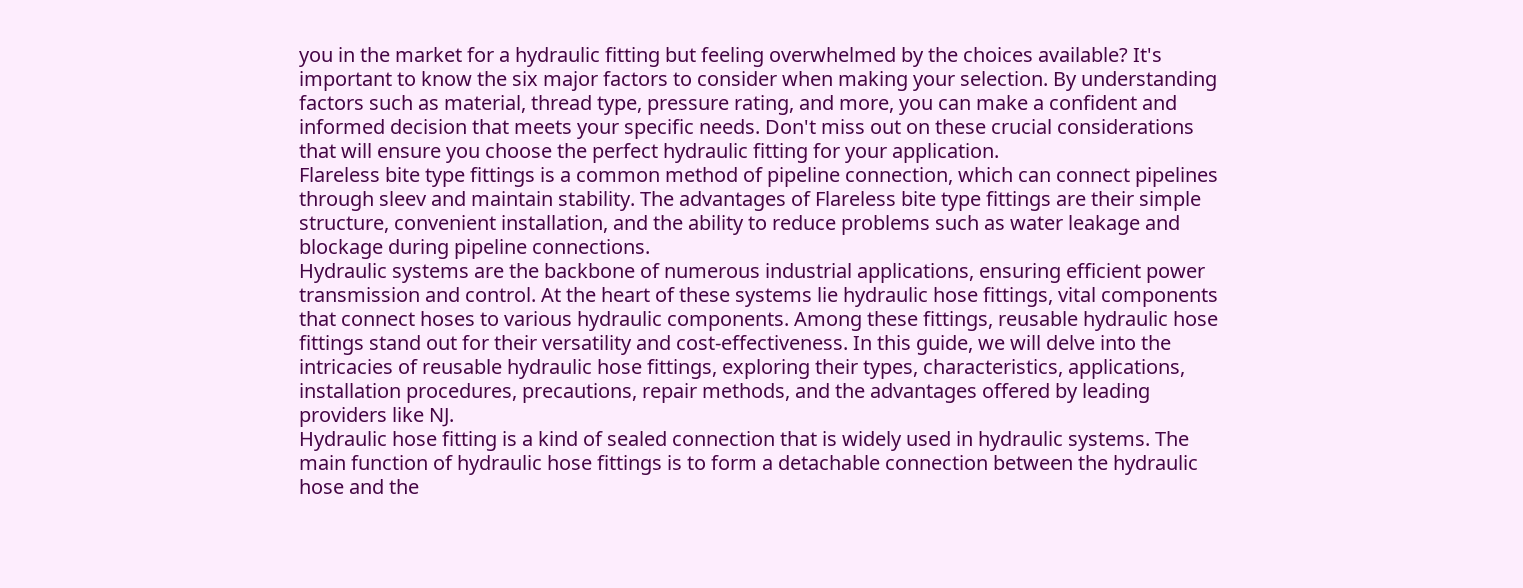you in the market for a hydraulic fitting but feeling overwhelmed by the choices available? It's important to know the six major factors to consider when making your selection. By understanding factors such as material, thread type, pressure rating, and more, you can make a confident and informed decision that meets your specific needs. Don't miss out on these crucial considerations that will ensure you choose the perfect hydraulic fitting for your application.
Flareless bite type fittings is a common method of pipeline connection, which can connect pipelines through sleev and maintain stability. The advantages of Flareless bite type fittings are their simple structure, convenient installation, and the ability to reduce problems such as water leakage and blockage during pipeline connections.
Hydraulic systems are the backbone of numerous industrial applications, ensuring efficient power transmission and control. At the heart of these systems lie hydraulic hose fittings, vital components that connect hoses to various hydraulic components. Among these fittings, reusable hydraulic hose fittings stand out for their versatility and cost-effectiveness. In this guide, we will delve into the intricacies of reusable hydraulic hose fittings, exploring their types, characteristics, applications, installation procedures, precautions, repair methods, and the advantages offered by leading providers like NJ.
Hydraulic hose fitting is a kind of sealed connection that is widely used in hydraulic systems. The main function of hydraulic hose fittings is to form a detachable connection between the hydraulic hose and the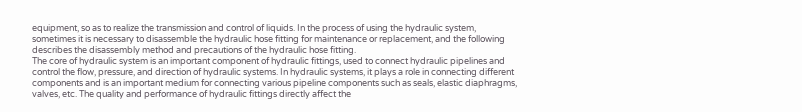equipment, so as to realize the transmission and control of liquids. In the process of using the hydraulic system, sometimes it is necessary to disassemble the hydraulic hose fitting for maintenance or replacement, and the following describes the disassembly method and precautions of the hydraulic hose fitting.
The core of hydraulic system is an important component of hydraulic fittings, used to connect hydraulic pipelines and control the flow, pressure, and direction of hydraulic systems. In hydraulic systems, it plays a role in connecting different components and is an important medium for connecting various pipeline components such as seals, elastic diaphragms, valves, etc. The quality and performance of hydraulic fittings directly affect the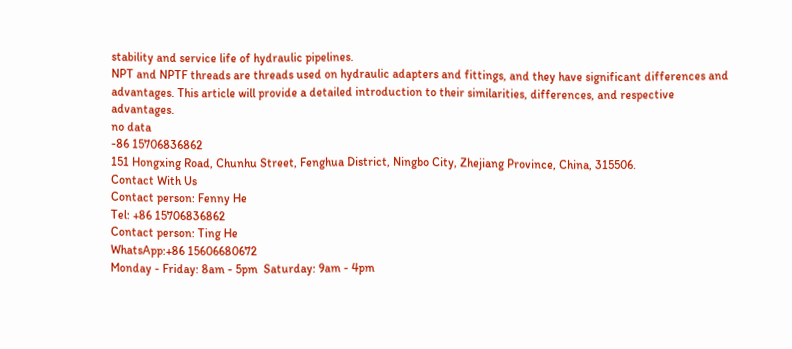stability and service life of hydraulic pipelines.
NPT and NPTF threads are threads used on hydraulic adapters and fittings, and they have significant differences and advantages. This article will provide a detailed introduction to their similarities, differences, and respective advantages.
no data
-86 15706836862
151 Hongxing Road, Chunhu Street, Fenghua District, Ningbo City, Zhejiang Province, China, 315506.
Contact With Us
Contact person: Fenny He
Tel: +86 15706836862
Contact person: Ting He
WhatsApp:+86 15606680672
Monday - Friday: 8am - 5pm  Saturday: 9am - 4pm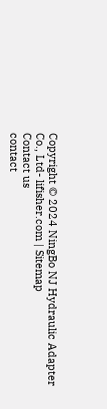Copyright © 2024 NingBo NJ Hydraulic Adapter Co., Ltd- lifisher.com | Sitemap
Contact us
contact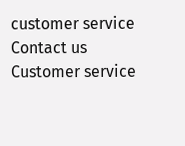customer service
Contact us
Customer service